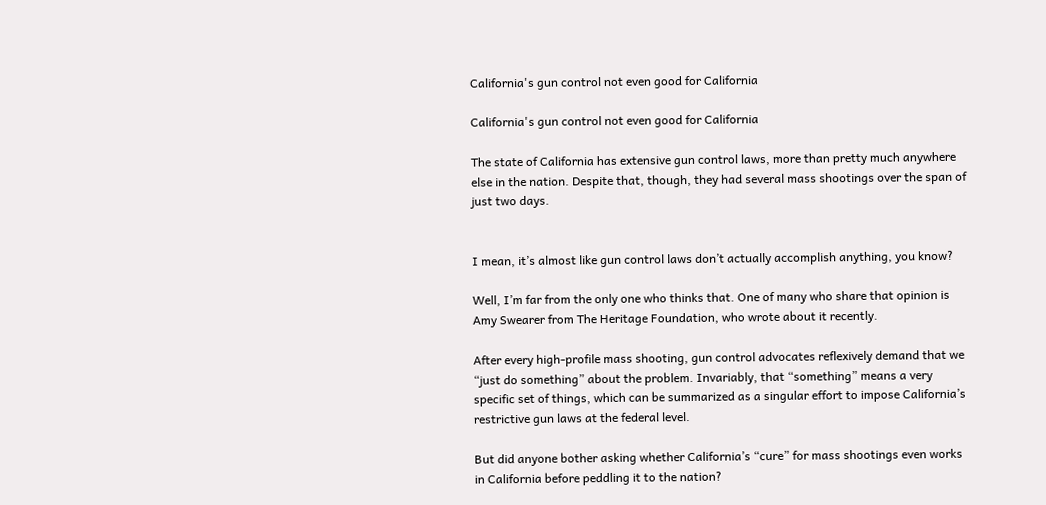California's gun control not even good for California

California's gun control not even good for California

The state of California has extensive gun control laws, more than pretty much anywhere else in the nation. Despite that, though, they had several mass shootings over the span of just two days.


I mean, it’s almost like gun control laws don’t actually accomplish anything, you know?

Well, I’m far from the only one who thinks that. One of many who share that opinion is Amy Swearer from The Heritage Foundation, who wrote about it recently.

After every high-profile mass shooting, gun control advocates reflexively demand that we “just do something” about the problem. Invariably, that “something” means a very specific set of things, which can be summarized as a singular effort to impose California’s restrictive gun laws at the federal level.

But did anyone bother asking whether California’s “cure” for mass shootings even works in California before peddling it to the nation?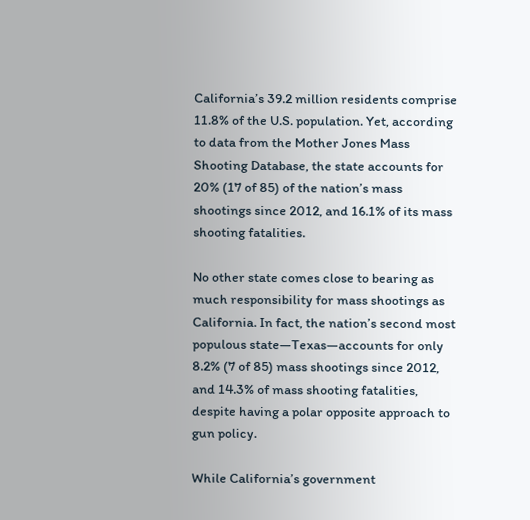California’s 39.2 million residents comprise 11.8% of the U.S. population. Yet, according to data from the Mother Jones Mass Shooting Database, the state accounts for 20% (17 of 85) of the nation’s mass shootings since 2012, and 16.1% of its mass shooting fatalities.

No other state comes close to bearing as much responsibility for mass shootings as California. In fact, the nation’s second most populous state—Texas—accounts for only 8.2% (7 of 85) mass shootings since 2012, and 14.3% of mass shooting fatalities, despite having a polar opposite approach to gun policy.

While California’s government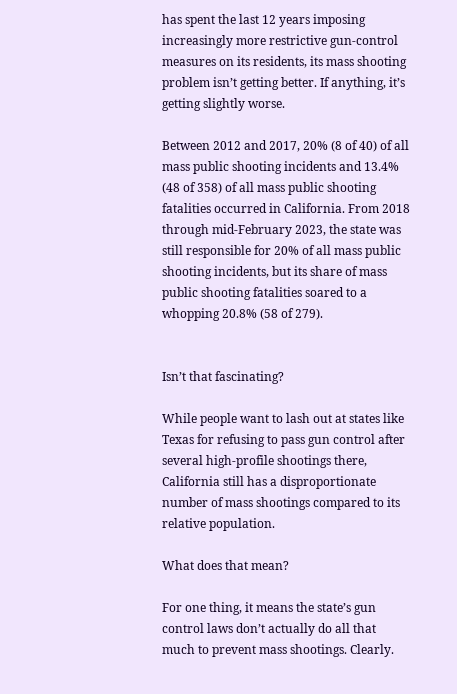has spent the last 12 years imposing increasingly more restrictive gun-control measures on its residents, its mass shooting problem isn’t getting better. If anything, it’s getting slightly worse.

Between 2012 and 2017, 20% (8 of 40) of all mass public shooting incidents and 13.4% (48 of 358) of all mass public shooting fatalities occurred in California. From 2018 through mid-February 2023, the state was still responsible for 20% of all mass public shooting incidents, but its share of mass public shooting fatalities soared to a whopping 20.8% (58 of 279).


Isn’t that fascinating?

While people want to lash out at states like Texas for refusing to pass gun control after several high-profile shootings there, California still has a disproportionate number of mass shootings compared to its relative population.

What does that mean?

For one thing, it means the state’s gun control laws don’t actually do all that much to prevent mass shootings. Clearly.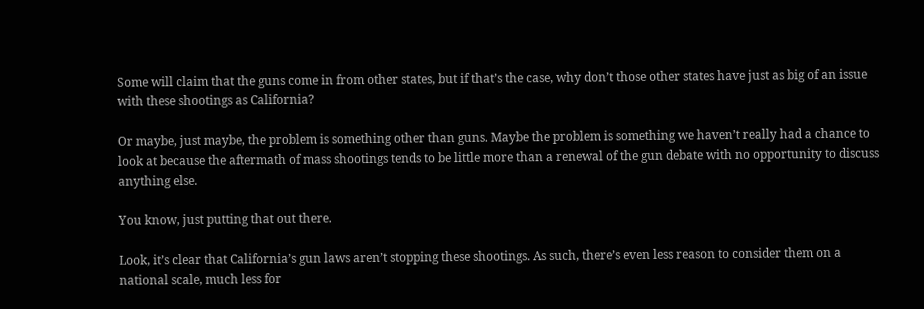Some will claim that the guns come in from other states, but if that’s the case, why don’t those other states have just as big of an issue with these shootings as California?

Or maybe, just maybe, the problem is something other than guns. Maybe the problem is something we haven’t really had a chance to look at because the aftermath of mass shootings tends to be little more than a renewal of the gun debate with no opportunity to discuss anything else.

You know, just putting that out there.

Look, it’s clear that California’s gun laws aren’t stopping these shootings. As such, there’s even less reason to consider them on a national scale, much less for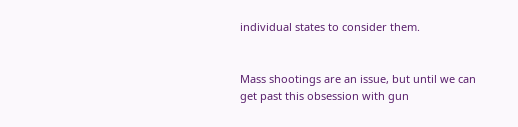individual states to consider them.


Mass shootings are an issue, but until we can get past this obsession with gun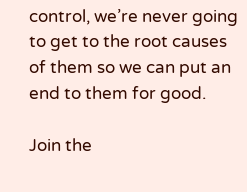control, we’re never going to get to the root causes of them so we can put an end to them for good.

Join the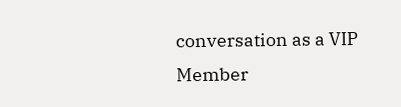conversation as a VIP Member